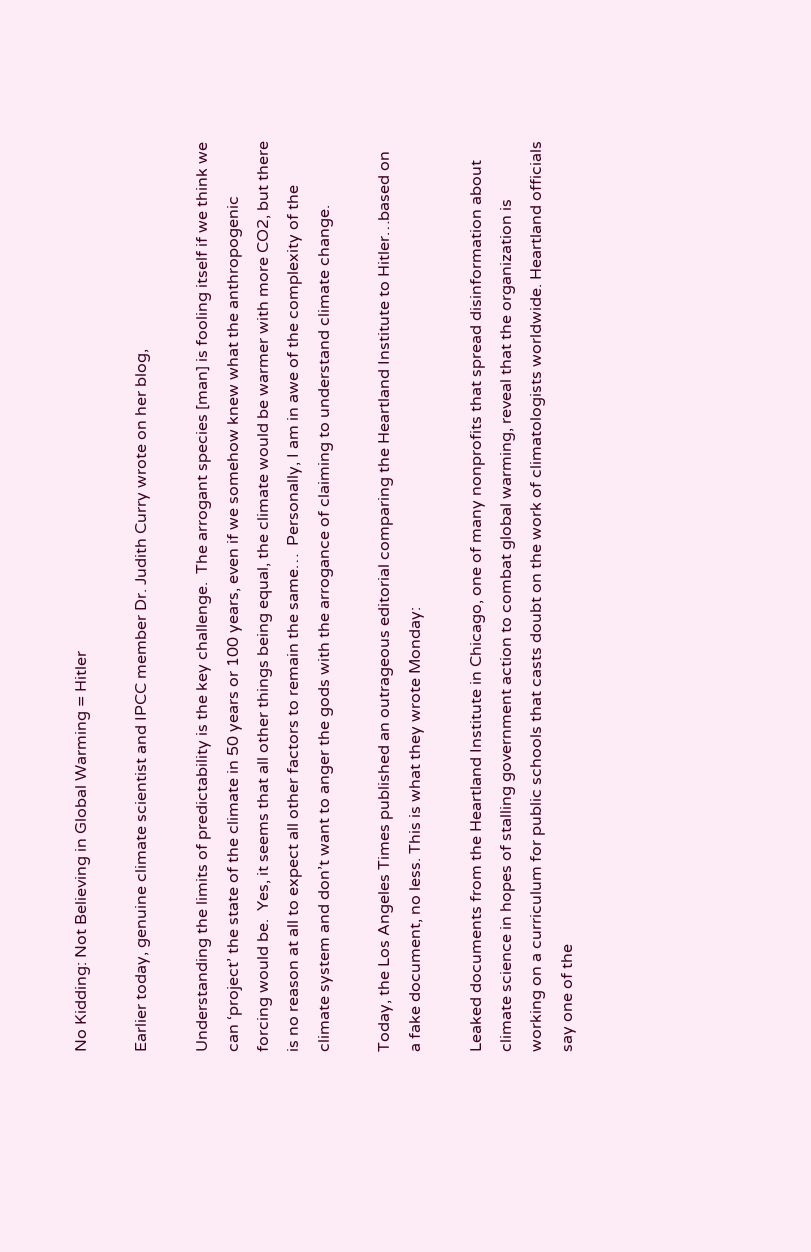No Kidding: Not Believing in Global Warming = Hitler

Earlier today, genuine climate scientist and IPCC member Dr. Judith Curry wrote on her blog,

Understanding the limits of predictability is the key challenge.  The arrogant species [man] is fooling itself if we think we can ‘project’ the state of the climate in 50 years or 100 years, even if we somehow knew what the anthropogenic forcing would be.  Yes, it seems that all other things being equal, the climate would be warmer with more CO2, but there is no reason at all to expect all other factors to remain the same…  Personally, I am in awe of the complexity of the climate system and don’t want to anger the gods with the arrogance of claiming to understand climate change.

Today, the Los Angeles Times published an outrageous editorial comparing the Heartland Institute to Hitler…based on a fake document, no less. This is what they wrote Monday:

Leaked documents from the Heartland Institute in Chicago, one of many nonprofits that spread disinformation about climate science in hopes of stalling government action to combat global warming, reveal that the organization is working on a curriculum for public schools that casts doubt on the work of climatologists worldwide. Heartland officials say one of the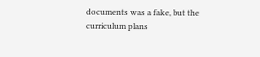documents was a fake, but the curriculum plans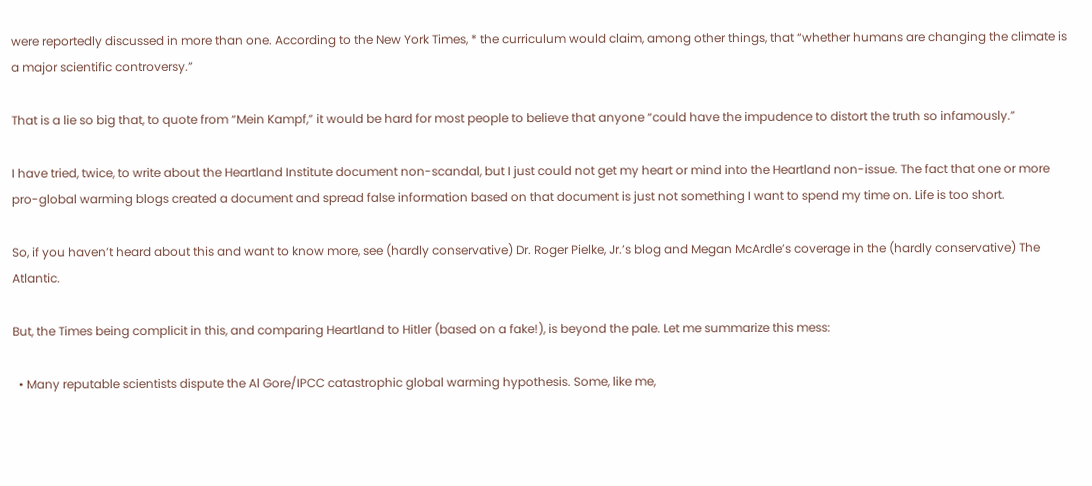were reportedly discussed in more than one. According to the New York Times, * the curriculum would claim, among other things, that “whether humans are changing the climate is a major scientific controversy.”

That is a lie so big that, to quote from “Mein Kampf,” it would be hard for most people to believe that anyone “could have the impudence to distort the truth so infamously.”

I have tried, twice, to write about the Heartland Institute document non-scandal, but I just could not get my heart or mind into the Heartland non-issue. The fact that one or more pro-global warming blogs created a document and spread false information based on that document is just not something I want to spend my time on. Life is too short.

So, if you haven’t heard about this and want to know more, see (hardly conservative) Dr. Roger Pielke, Jr.’s blog and Megan McArdle’s coverage in the (hardly conservative) The Atlantic.

But, the Times being complicit in this, and comparing Heartland to Hitler (based on a fake!), is beyond the pale. Let me summarize this mess:

  • Many reputable scientists dispute the Al Gore/IPCC catastrophic global warming hypothesis. Some, like me,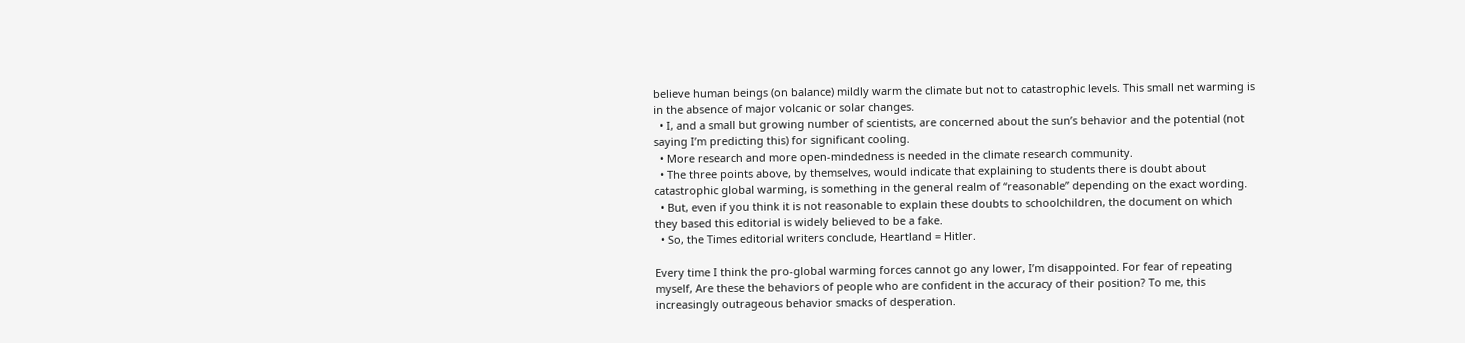believe human beings (on balance) mildly warm the climate but not to catastrophic levels. This small net warming is in the absence of major volcanic or solar changes.
  • I, and a small but growing number of scientists, are concerned about the sun’s behavior and the potential (not saying I’m predicting this) for significant cooling.
  • More research and more open-mindedness is needed in the climate research community.
  • The three points above, by themselves, would indicate that explaining to students there is doubt about catastrophic global warming, is something in the general realm of “reasonable” depending on the exact wording.
  • But, even if you think it is not reasonable to explain these doubts to schoolchildren, the document on which they based this editorial is widely believed to be a fake.
  • So, the Times editorial writers conclude, Heartland = Hitler.

Every time I think the pro-global warming forces cannot go any lower, I’m disappointed. For fear of repeating myself, Are these the behaviors of people who are confident in the accuracy of their position? To me, this increasingly outrageous behavior smacks of desperation.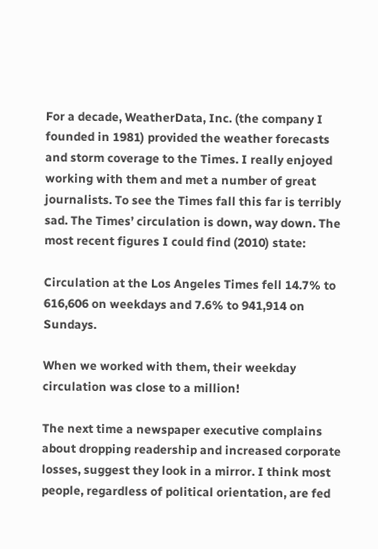For a decade, WeatherData, Inc. (the company I founded in 1981) provided the weather forecasts and storm coverage to the Times. I really enjoyed working with them and met a number of great journalists. To see the Times fall this far is terribly sad. The Times’ circulation is down, way down. The most recent figures I could find (2010) state:

Circulation at the Los Angeles Times fell 14.7% to 616,606 on weekdays and 7.6% to 941,914 on Sundays.

When we worked with them, their weekday circulation was close to a million!

The next time a newspaper executive complains about dropping readership and increased corporate losses, suggest they look in a mirror. I think most people, regardless of political orientation, are fed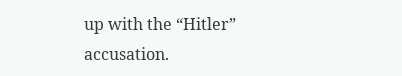up with the “Hitler” accusation.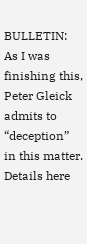BULLETIN: As I was finishing this, Peter Gleick admits to “deception” in this matter. Details here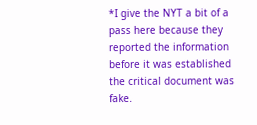*I give the NYT a bit of a pass here because they reported the information before it was established the critical document was fake.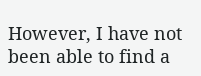However, I have not been able to find a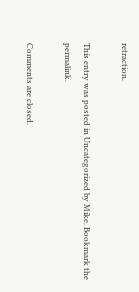retraction.

This entry was posted in Uncategorized by Mike. Bookmark the permalink.

Comments are closed.